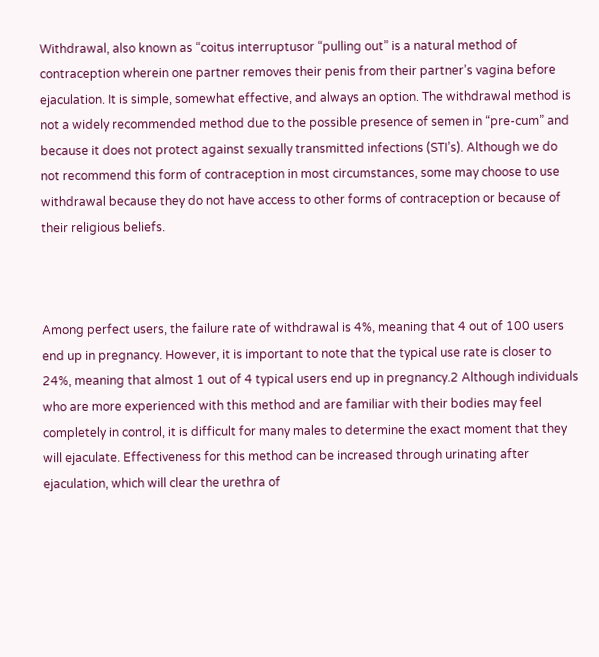Withdrawal, also known as “coitus interruptusor “pulling out” is a natural method of contraception wherein one partner removes their penis from their partner’s vagina before ejaculation. It is simple, somewhat effective, and always an option. The withdrawal method is not a widely recommended method due to the possible presence of semen in “pre-cum” and because it does not protect against sexually transmitted infections (STI’s). Although we do not recommend this form of contraception in most circumstances, some may choose to use withdrawal because they do not have access to other forms of contraception or because of their religious beliefs.



Among perfect users, the failure rate of withdrawal is 4%, meaning that 4 out of 100 users end up in pregnancy. However, it is important to note that the typical use rate is closer to 24%, meaning that almost 1 out of 4 typical users end up in pregnancy.2 Although individuals who are more experienced with this method and are familiar with their bodies may feel completely in control, it is difficult for many males to determine the exact moment that they will ejaculate. Effectiveness for this method can be increased through urinating after ejaculation, which will clear the urethra of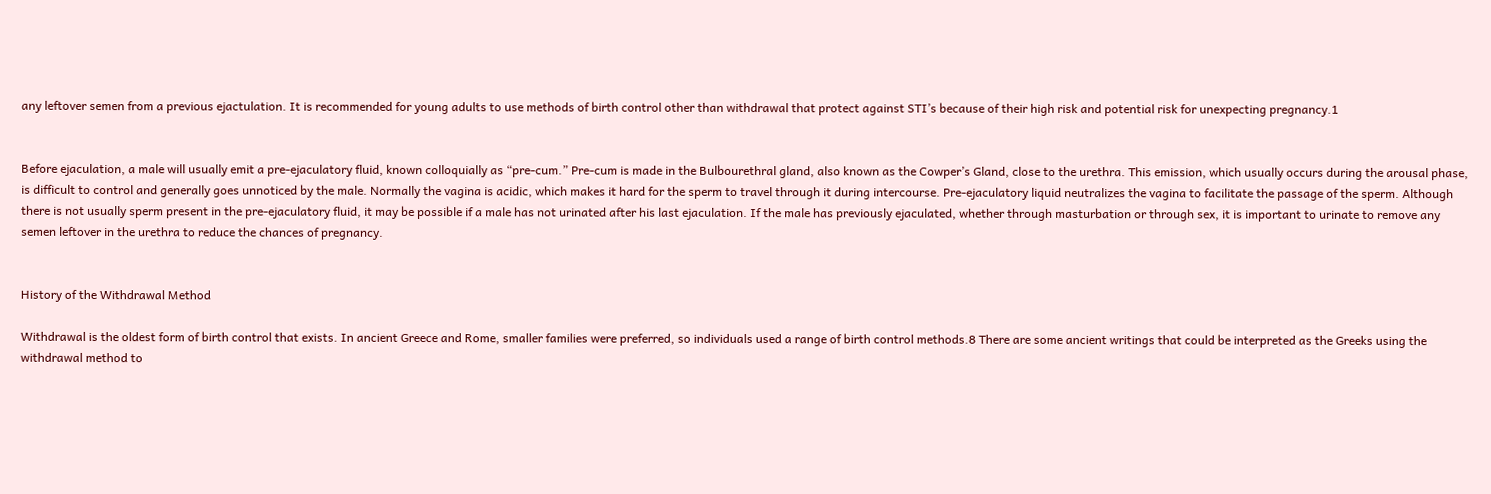any leftover semen from a previous ejactulation. It is recommended for young adults to use methods of birth control other than withdrawal that protect against STI’s because of their high risk and potential risk for unexpecting pregnancy.1


Before ejaculation, a male will usually emit a pre-ejaculatory fluid, known colloquially as “pre-cum.” Pre-cum is made in the Bulbourethral gland, also known as the Cowper’s Gland, close to the urethra. This emission, which usually occurs during the arousal phase, is difficult to control and generally goes unnoticed by the male. Normally the vagina is acidic, which makes it hard for the sperm to travel through it during intercourse. Pre-ejaculatory liquid neutralizes the vagina to facilitate the passage of the sperm. Although there is not usually sperm present in the pre-ejaculatory fluid, it may be possible if a male has not urinated after his last ejaculation. If the male has previously ejaculated, whether through masturbation or through sex, it is important to urinate to remove any semen leftover in the urethra to reduce the chances of pregnancy.


History of the Withdrawal Method

Withdrawal is the oldest form of birth control that exists. In ancient Greece and Rome, smaller families were preferred, so individuals used a range of birth control methods.8 There are some ancient writings that could be interpreted as the Greeks using the withdrawal method to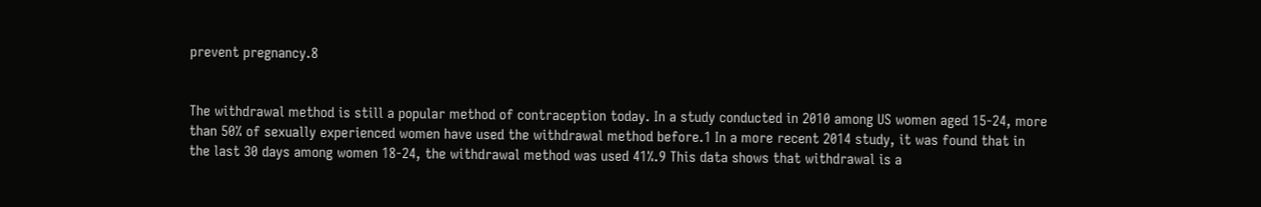prevent pregnancy.8


The withdrawal method is still a popular method of contraception today. In a study conducted in 2010 among US women aged 15-24, more than 50% of sexually experienced women have used the withdrawal method before.1 In a more recent 2014 study, it was found that in the last 30 days among women 18-24, the withdrawal method was used 41%.9 This data shows that withdrawal is a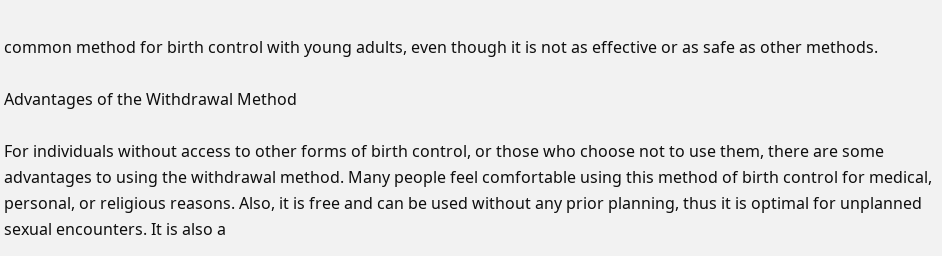common method for birth control with young adults, even though it is not as effective or as safe as other methods.

Advantages of the Withdrawal Method

For individuals without access to other forms of birth control, or those who choose not to use them, there are some advantages to using the withdrawal method. Many people feel comfortable using this method of birth control for medical, personal, or religious reasons. Also, it is free and can be used without any prior planning, thus it is optimal for unplanned sexual encounters. It is also a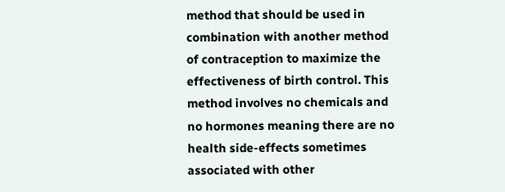method that should be used in combination with another method of contraception to maximize the effectiveness of birth control. This method involves no chemicals and no hormones meaning there are no health side-effects sometimes associated with other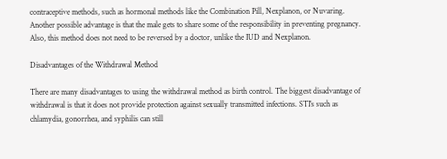contraceptive methods, such as hormonal methods like the Combination Pill, Nexplanon, or Nuvaring. Another possible advantage is that the male gets to share some of the responsibility in preventing pregnancy. Also, this method does not need to be reversed by a doctor, unlike the IUD and Nexplanon.

Disadvantages of the Withdrawal Method

There are many disadvantages to using the withdrawal method as birth control. The biggest disadvantage of withdrawal is that it does not provide protection against sexually transmitted infections. STI’s such as chlamydia, gonorrhea, and syphilis can still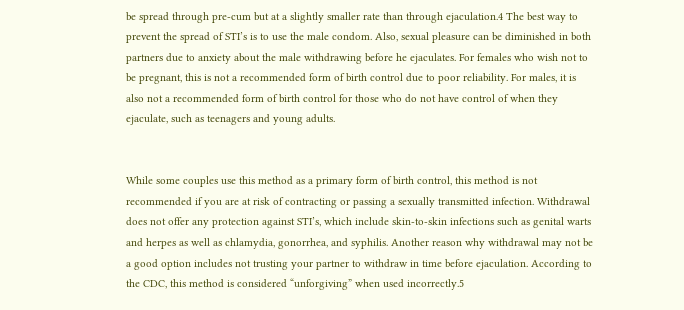be spread through pre-cum but at a slightly smaller rate than through ejaculation.4 The best way to prevent the spread of STI’s is to use the male condom. Also, sexual pleasure can be diminished in both partners due to anxiety about the male withdrawing before he ejaculates. For females who wish not to be pregnant, this is not a recommended form of birth control due to poor reliability. For males, it is also not a recommended form of birth control for those who do not have control of when they ejaculate, such as teenagers and young adults.


While some couples use this method as a primary form of birth control, this method is not recommended if you are at risk of contracting or passing a sexually transmitted infection. Withdrawal does not offer any protection against STI’s, which include skin-to-skin infections such as genital warts and herpes as well as chlamydia, gonorrhea, and syphilis. Another reason why withdrawal may not be a good option includes not trusting your partner to withdraw in time before ejaculation. According to the CDC, this method is considered “unforgiving” when used incorrectly.5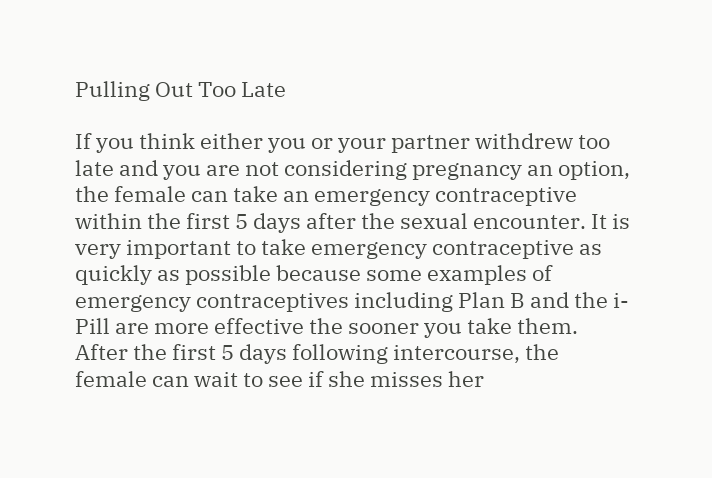Pulling Out Too Late

If you think either you or your partner withdrew too late and you are not considering pregnancy an option, the female can take an emergency contraceptive within the first 5 days after the sexual encounter. It is very important to take emergency contraceptive as quickly as possible because some examples of emergency contraceptives including Plan B and the i-Pill are more effective the sooner you take them. After the first 5 days following intercourse, the female can wait to see if she misses her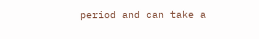period and can take a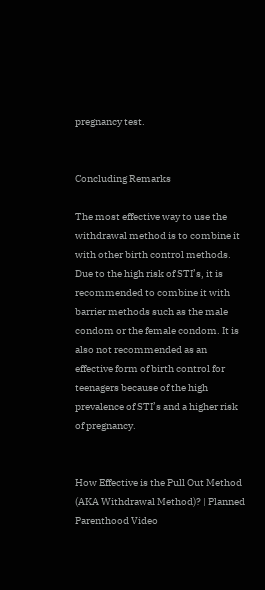pregnancy test.


Concluding Remarks

The most effective way to use the withdrawal method is to combine it with other birth control methods. Due to the high risk of STI’s, it is recommended to combine it with barrier methods such as the male condom or the female condom. It is also not recommended as an effective form of birth control for teenagers because of the high prevalence of STI’s and a higher risk of pregnancy.


How Effective is the Pull Out Method (AKA Withdrawal Method)? | Planned Parenthood Video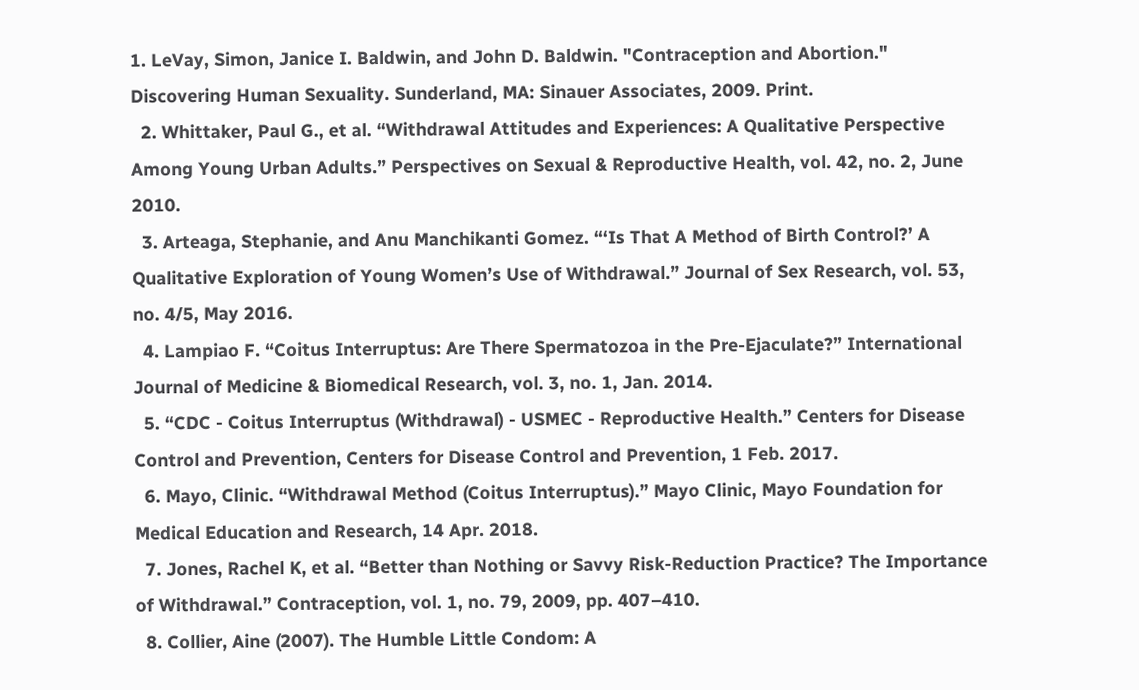1. LeVay, Simon, Janice I. Baldwin, and John D. Baldwin. "Contraception and Abortion." Discovering Human Sexuality. Sunderland, MA: Sinauer Associates, 2009. Print.
  2. Whittaker, Paul G., et al. “Withdrawal Attitudes and Experiences: A Qualitative Perspective Among Young Urban Adults.” Perspectives on Sexual & Reproductive Health, vol. 42, no. 2, June 2010.
  3. Arteaga, Stephanie, and Anu Manchikanti Gomez. “‘Is That A Method of Birth Control?’ A Qualitative Exploration of Young Women’s Use of Withdrawal.” Journal of Sex Research, vol. 53, no. 4/5, May 2016.
  4. Lampiao F. “Coitus Interruptus: Are There Spermatozoa in the Pre-Ejaculate?” International Journal of Medicine & Biomedical Research, vol. 3, no. 1, Jan. 2014.
  5. “CDC - Coitus Interruptus (Withdrawal) - USMEC - Reproductive Health.” Centers for Disease Control and Prevention, Centers for Disease Control and Prevention, 1 Feb. 2017.
  6. Mayo, Clinic. “Withdrawal Method (Coitus Interruptus).” Mayo Clinic, Mayo Foundation for Medical Education and Research, 14 Apr. 2018.
  7. Jones, Rachel K, et al. “Better than Nothing or Savvy Risk-Reduction Practice? The Importance of Withdrawal.” Contraception, vol. 1, no. 79, 2009, pp. 407–410.
  8. Collier, Aine (2007). The Humble Little Condom: A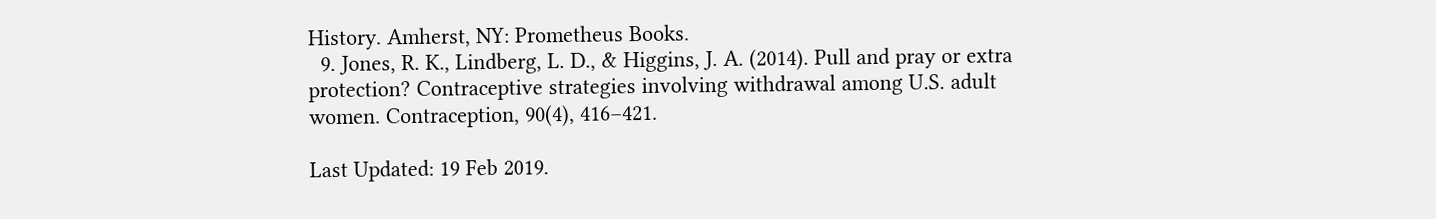History. Amherst, NY: Prometheus Books.
  9. Jones, R. K., Lindberg, L. D., & Higgins, J. A. (2014). Pull and pray or extra protection? Contraceptive strategies involving withdrawal among U.S. adult women. Contraception, 90(4), 416–421.

Last Updated: 19 Feb 2019.